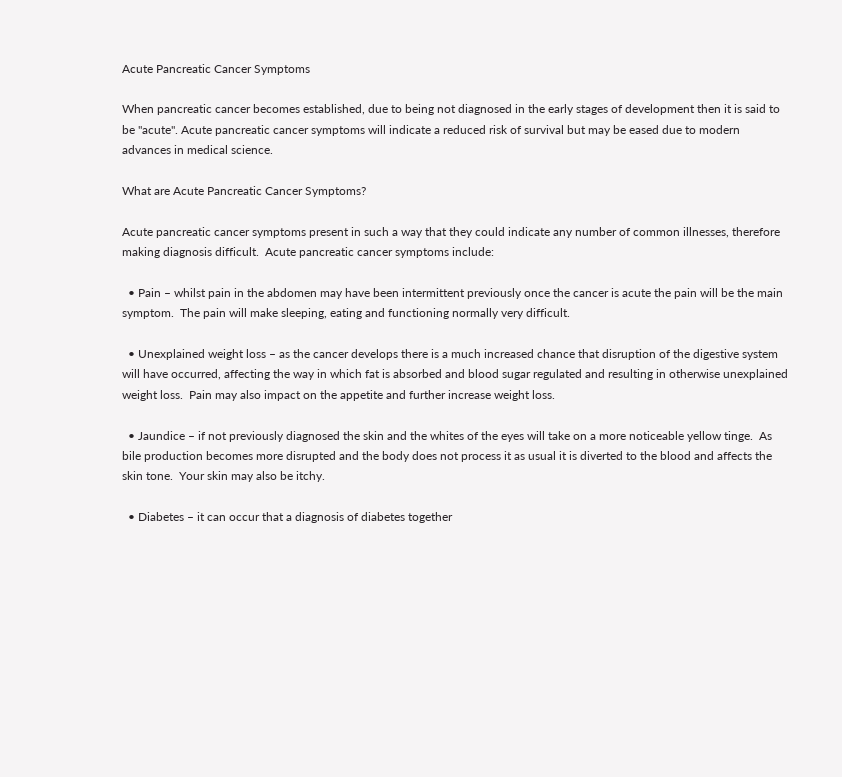Acute Pancreatic Cancer Symptoms

When pancreatic cancer becomes established, due to being not diagnosed in the early stages of development then it is said to be "acute". Acute pancreatic cancer symptoms will indicate a reduced risk of survival but may be eased due to modern advances in medical science.

What are Acute Pancreatic Cancer Symptoms?

Acute pancreatic cancer symptoms present in such a way that they could indicate any number of common illnesses, therefore making diagnosis difficult.  Acute pancreatic cancer symptoms include:

  • Pain – whilst pain in the abdomen may have been intermittent previously once the cancer is acute the pain will be the main symptom.  The pain will make sleeping, eating and functioning normally very difficult.

  • Unexplained weight loss – as the cancer develops there is a much increased chance that disruption of the digestive system will have occurred, affecting the way in which fat is absorbed and blood sugar regulated and resulting in otherwise unexplained weight loss.  Pain may also impact on the appetite and further increase weight loss.

  • Jaundice – if not previously diagnosed the skin and the whites of the eyes will take on a more noticeable yellow tinge.  As bile production becomes more disrupted and the body does not process it as usual it is diverted to the blood and affects the skin tone.  Your skin may also be itchy.

  • Diabetes – it can occur that a diagnosis of diabetes together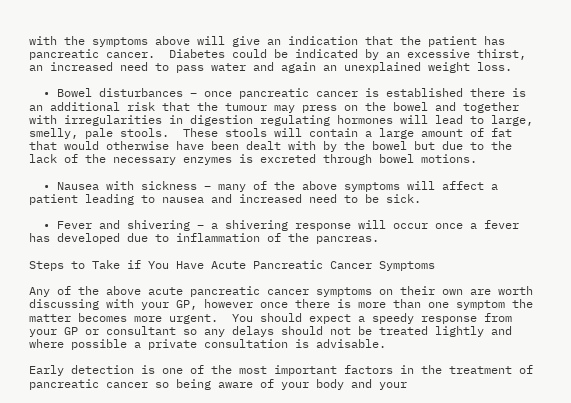with the symptoms above will give an indication that the patient has pancreatic cancer.  Diabetes could be indicated by an excessive thirst, an increased need to pass water and again an unexplained weight loss.

  • Bowel disturbances – once pancreatic cancer is established there is an additional risk that the tumour may press on the bowel and together with irregularities in digestion regulating hormones will lead to large, smelly, pale stools.  These stools will contain a large amount of fat that would otherwise have been dealt with by the bowel but due to the lack of the necessary enzymes is excreted through bowel motions.

  • Nausea with sickness – many of the above symptoms will affect a patient leading to nausea and increased need to be sick.

  • Fever and shivering – a shivering response will occur once a fever has developed due to inflammation of the pancreas.

Steps to Take if You Have Acute Pancreatic Cancer Symptoms

Any of the above acute pancreatic cancer symptoms on their own are worth discussing with your GP, however once there is more than one symptom the matter becomes more urgent.  You should expect a speedy response from your GP or consultant so any delays should not be treated lightly and where possible a private consultation is advisable.

Early detection is one of the most important factors in the treatment of pancreatic cancer so being aware of your body and your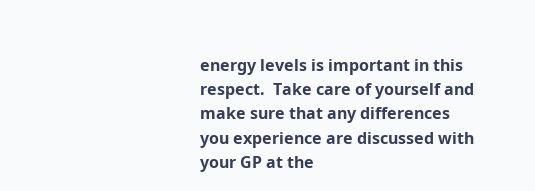energy levels is important in this respect.  Take care of yourself and make sure that any differences you experience are discussed with your GP at the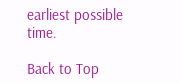earliest possible time.

Back to Top